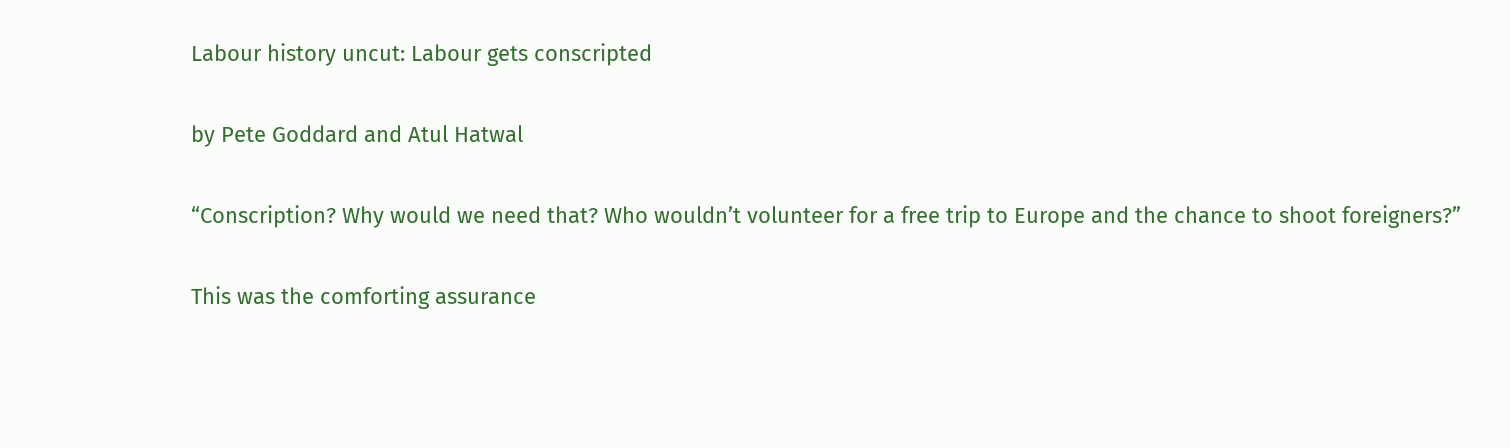Labour history uncut: Labour gets conscripted

by Pete Goddard and Atul Hatwal

“Conscription? Why would we need that? Who wouldn’t volunteer for a free trip to Europe and the chance to shoot foreigners?”

This was the comforting assurance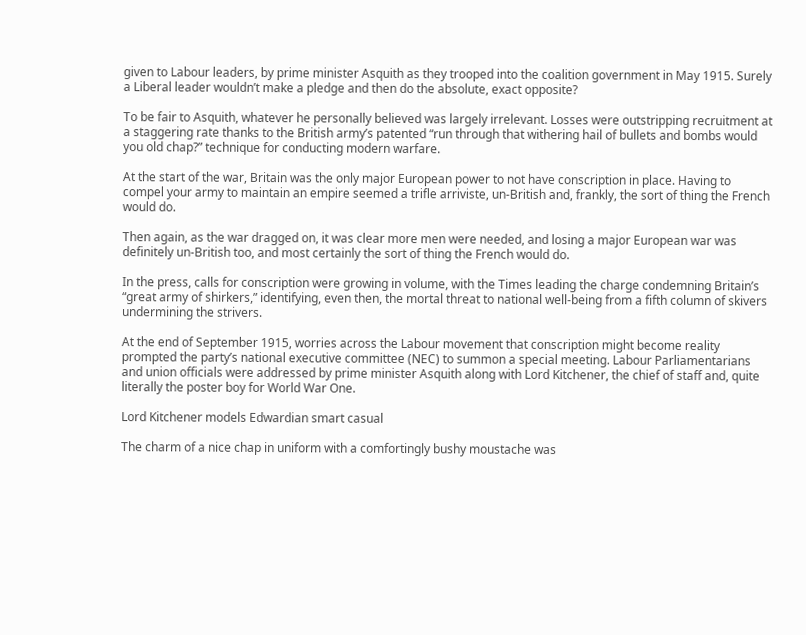given to Labour leaders, by prime minister Asquith as they trooped into the coalition government in May 1915. Surely a Liberal leader wouldn’t make a pledge and then do the absolute, exact opposite?

To be fair to Asquith, whatever he personally believed was largely irrelevant. Losses were outstripping recruitment at a staggering rate thanks to the British army’s patented “run through that withering hail of bullets and bombs would you old chap?” technique for conducting modern warfare.

At the start of the war, Britain was the only major European power to not have conscription in place. Having to compel your army to maintain an empire seemed a trifle arriviste, un-British and, frankly, the sort of thing the French would do.

Then again, as the war dragged on, it was clear more men were needed, and losing a major European war was definitely un-British too, and most certainly the sort of thing the French would do.

In the press, calls for conscription were growing in volume, with the Times leading the charge condemning Britain’s “great army of shirkers,” identifying, even then, the mortal threat to national well-being from a fifth column of skivers undermining the strivers.

At the end of September 1915, worries across the Labour movement that conscription might become reality prompted the party’s national executive committee (NEC) to summon a special meeting. Labour Parliamentarians and union officials were addressed by prime minister Asquith along with Lord Kitchener, the chief of staff and, quite literally the poster boy for World War One.

Lord Kitchener models Edwardian smart casual

The charm of a nice chap in uniform with a comfortingly bushy moustache was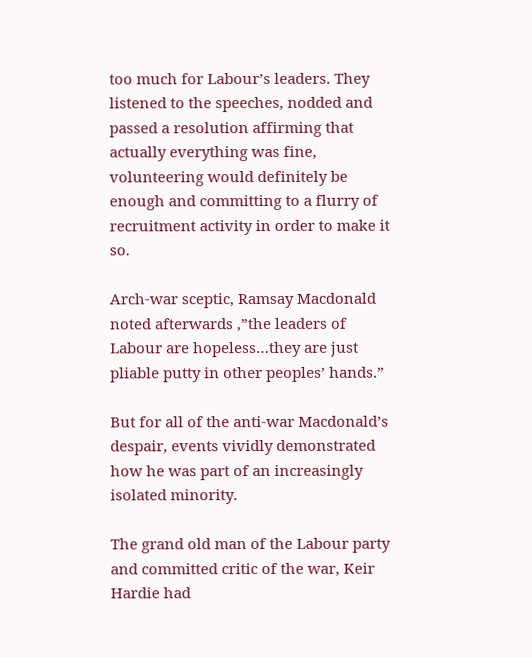too much for Labour’s leaders. They listened to the speeches, nodded and passed a resolution affirming that actually everything was fine, volunteering would definitely be enough and committing to a flurry of recruitment activity in order to make it so.

Arch-war sceptic, Ramsay Macdonald noted afterwards ,”the leaders of Labour are hopeless…they are just pliable putty in other peoples’ hands.”

But for all of the anti-war Macdonald’s despair, events vividly demonstrated how he was part of an increasingly isolated minority.

The grand old man of the Labour party and committed critic of the war, Keir Hardie had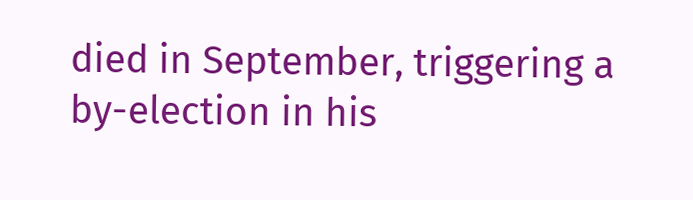died in September, triggering a by-election in his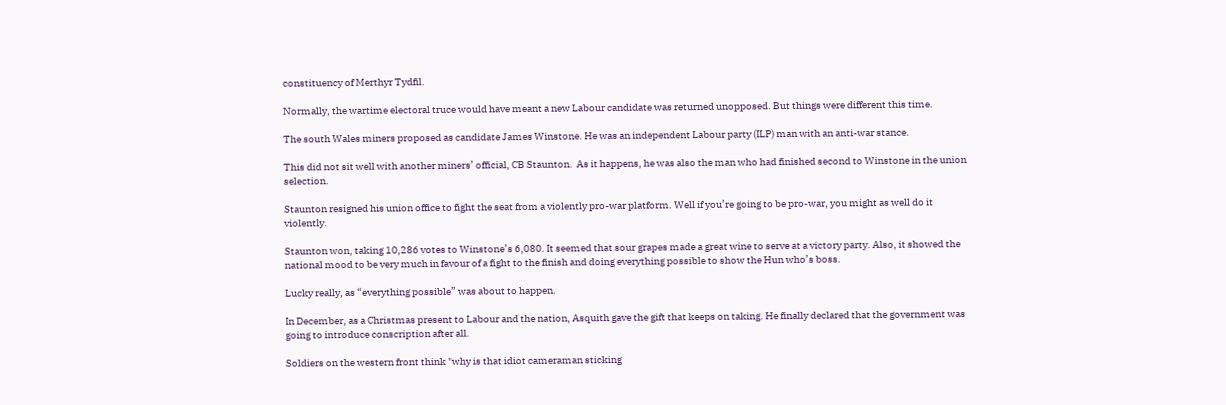constituency of Merthyr Tydfil.

Normally, the wartime electoral truce would have meant a new Labour candidate was returned unopposed. But things were different this time.

The south Wales miners proposed as candidate James Winstone. He was an independent Labour party (ILP) man with an anti-war stance.

This did not sit well with another miners’ official, CB Staunton.  As it happens, he was also the man who had finished second to Winstone in the union selection.

Staunton resigned his union office to fight the seat from a violently pro-war platform. Well if you’re going to be pro-war, you might as well do it violently.

Staunton won, taking 10,286 votes to Winstone’s 6,080. It seemed that sour grapes made a great wine to serve at a victory party. Also, it showed the national mood to be very much in favour of a fight to the finish and doing everything possible to show the Hun who’s boss.

Lucky really, as “everything possible” was about to happen.

In December, as a Christmas present to Labour and the nation, Asquith gave the gift that keeps on taking. He finally declared that the government was going to introduce conscription after all.

Soldiers on the western front think "why is that idiot cameraman sticking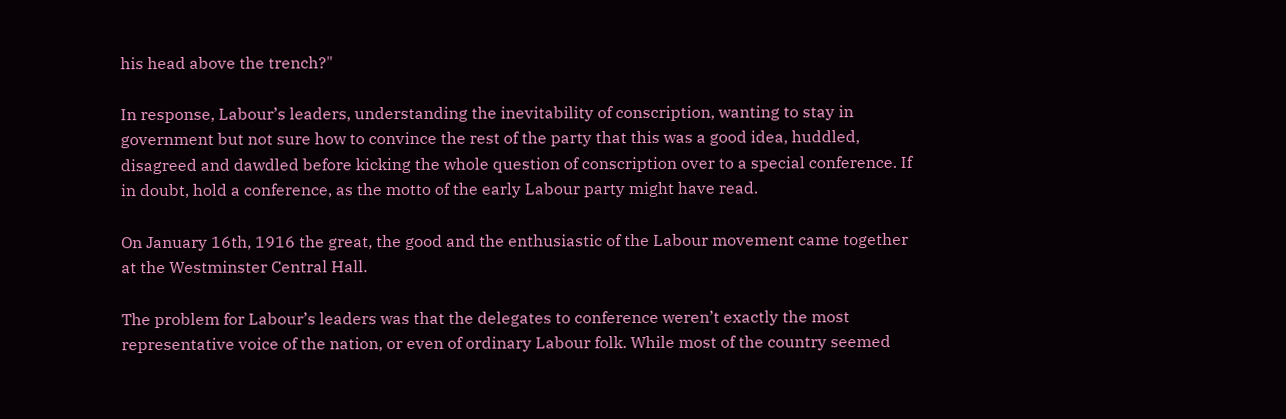his head above the trench?"

In response, Labour’s leaders, understanding the inevitability of conscription, wanting to stay in government but not sure how to convince the rest of the party that this was a good idea, huddled, disagreed and dawdled before kicking the whole question of conscription over to a special conference. If in doubt, hold a conference, as the motto of the early Labour party might have read.

On January 16th, 1916 the great, the good and the enthusiastic of the Labour movement came together at the Westminster Central Hall.

The problem for Labour’s leaders was that the delegates to conference weren’t exactly the most representative voice of the nation, or even of ordinary Labour folk. While most of the country seemed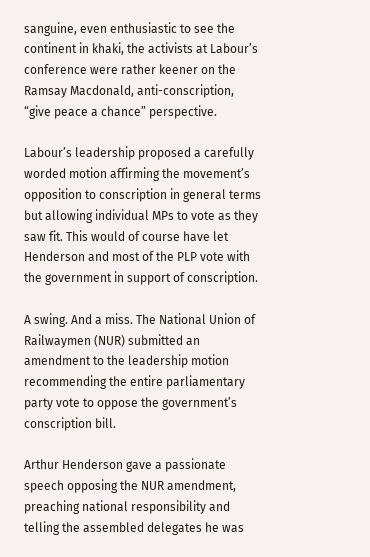sanguine, even enthusiastic to see the continent in khaki, the activists at Labour’s conference were rather keener on the Ramsay Macdonald, anti-conscription, “give peace a chance” perspective.

Labour’s leadership proposed a carefully worded motion affirming the movement’s opposition to conscription in general terms but allowing individual MPs to vote as they saw fit. This would of course have let Henderson and most of the PLP vote with the government in support of conscription.

A swing. And a miss. The National Union of Railwaymen (NUR) submitted an amendment to the leadership motion recommending the entire parliamentary party vote to oppose the government’s conscription bill.

Arthur Henderson gave a passionate speech opposing the NUR amendment, preaching national responsibility and telling the assembled delegates he was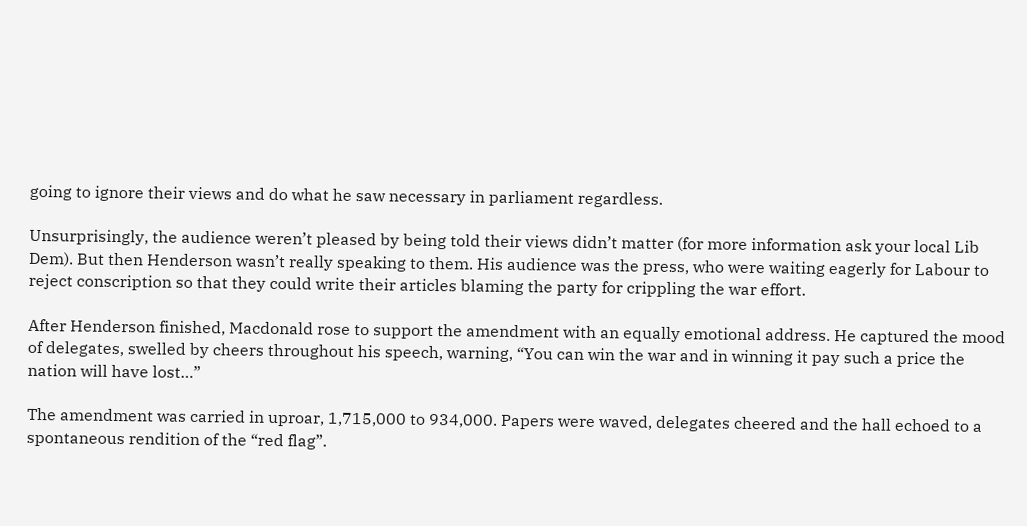going to ignore their views and do what he saw necessary in parliament regardless.

Unsurprisingly, the audience weren’t pleased by being told their views didn’t matter (for more information ask your local Lib Dem). But then Henderson wasn’t really speaking to them. His audience was the press, who were waiting eagerly for Labour to reject conscription so that they could write their articles blaming the party for crippling the war effort.

After Henderson finished, Macdonald rose to support the amendment with an equally emotional address. He captured the mood of delegates, swelled by cheers throughout his speech, warning, “You can win the war and in winning it pay such a price the nation will have lost…”

The amendment was carried in uproar, 1,715,000 to 934,000. Papers were waved, delegates cheered and the hall echoed to a spontaneous rendition of the “red flag”.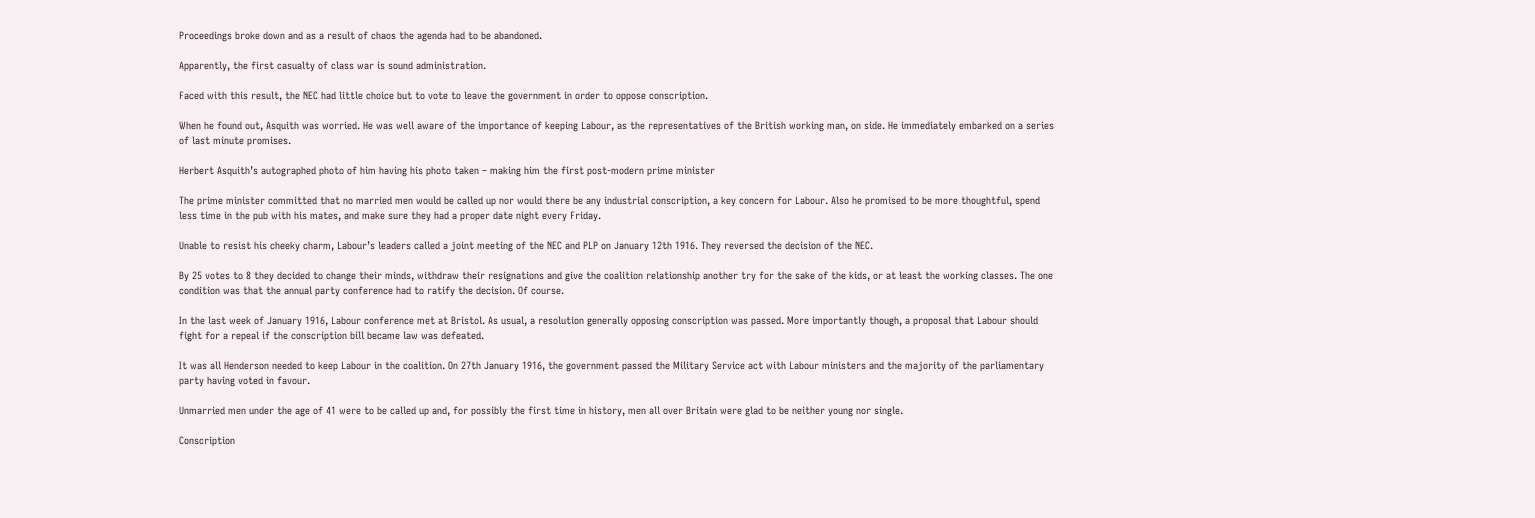Proceedings broke down and as a result of chaos the agenda had to be abandoned.

Apparently, the first casualty of class war is sound administration.

Faced with this result, the NEC had little choice but to vote to leave the government in order to oppose conscription.

When he found out, Asquith was worried. He was well aware of the importance of keeping Labour, as the representatives of the British working man, on side. He immediately embarked on a series of last minute promises.

Herbert Asquith’s autographed photo of him having his photo taken – making him the first post-modern prime minister

The prime minister committed that no married men would be called up nor would there be any industrial conscription, a key concern for Labour. Also he promised to be more thoughtful, spend less time in the pub with his mates, and make sure they had a proper date night every Friday.

Unable to resist his cheeky charm, Labour’s leaders called a joint meeting of the NEC and PLP on January 12th 1916. They reversed the decision of the NEC.

By 25 votes to 8 they decided to change their minds, withdraw their resignations and give the coalition relationship another try for the sake of the kids, or at least the working classes. The one condition was that the annual party conference had to ratify the decision. Of course.

In the last week of January 1916, Labour conference met at Bristol. As usual, a resolution generally opposing conscription was passed. More importantly though, a proposal that Labour should fight for a repeal if the conscription bill became law was defeated.

It was all Henderson needed to keep Labour in the coalition. On 27th January 1916, the government passed the Military Service act with Labour ministers and the majority of the parliamentary party having voted in favour.

Unmarried men under the age of 41 were to be called up and, for possibly the first time in history, men all over Britain were glad to be neither young nor single.

Conscription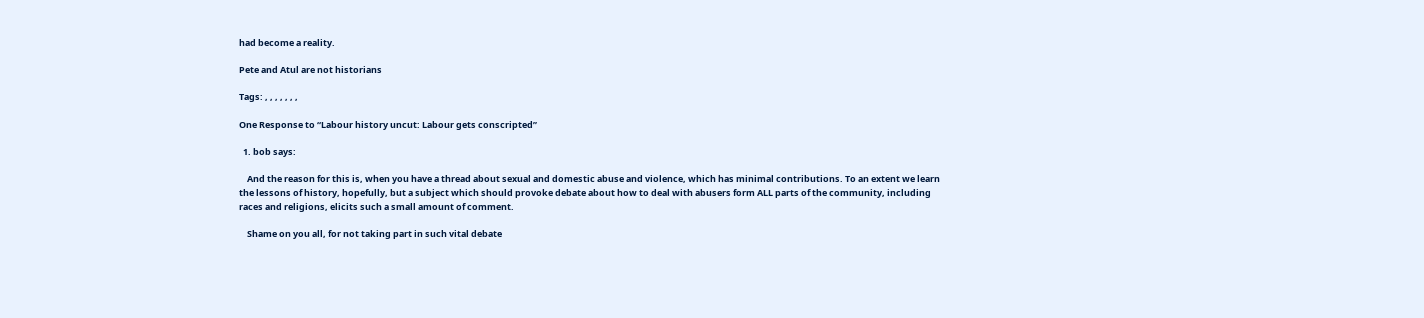had become a reality.

Pete and Atul are not historians

Tags: , , , , , , ,

One Response to “Labour history uncut: Labour gets conscripted”

  1. bob says:

    And the reason for this is, when you have a thread about sexual and domestic abuse and violence, which has minimal contributions. To an extent we learn the lessons of history, hopefully, but a subject which should provoke debate about how to deal with abusers form ALL parts of the community, including races and religions, elicits such a small amount of comment.

    Shame on you all, for not taking part in such vital debate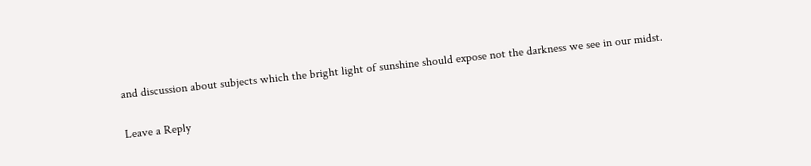and discussion about subjects which the bright light of sunshine should expose not the darkness we see in our midst.

Leave a Reply